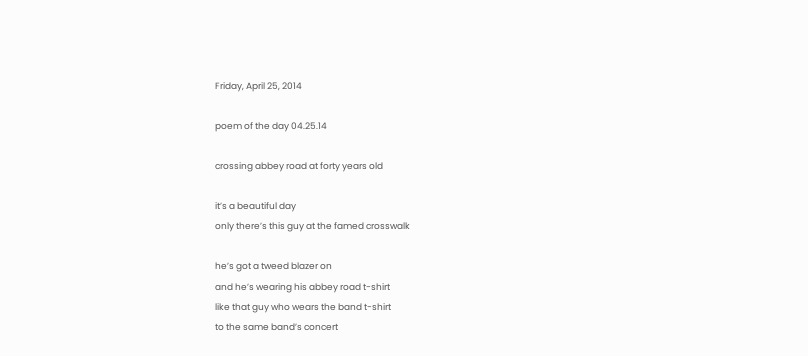Friday, April 25, 2014

poem of the day 04.25.14

crossing abbey road at forty years old

it’s a beautiful day
only there’s this guy at the famed crosswalk

he’s got a tweed blazer on
and he’s wearing his abbey road t-shirt
like that guy who wears the band t-shirt
to the same band’s concert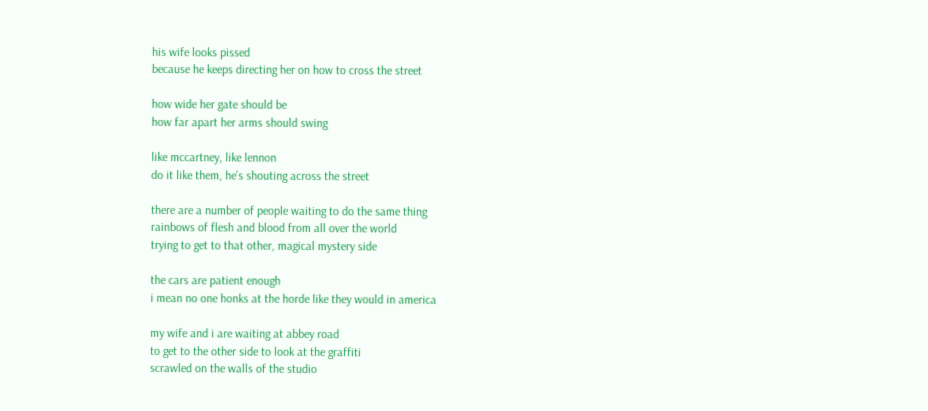his wife looks pissed
because he keeps directing her on how to cross the street

how wide her gate should be
how far apart her arms should swing

like mccartney, like lennon
do it like them, he’s shouting across the street

there are a number of people waiting to do the same thing
rainbows of flesh and blood from all over the world
trying to get to that other, magical mystery side

the cars are patient enough
i mean no one honks at the horde like they would in america

my wife and i are waiting at abbey road
to get to the other side to look at the graffiti
scrawled on the walls of the studio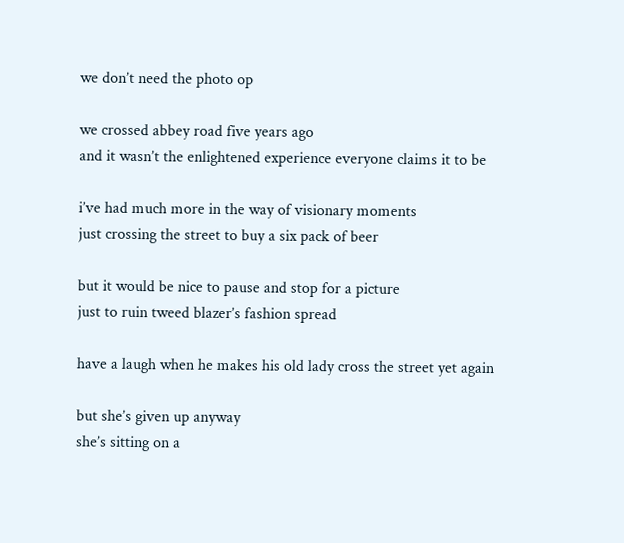we don’t need the photo op

we crossed abbey road five years ago
and it wasn’t the enlightened experience everyone claims it to be

i’ve had much more in the way of visionary moments
just crossing the street to buy a six pack of beer

but it would be nice to pause and stop for a picture
just to ruin tweed blazer’s fashion spread

have a laugh when he makes his old lady cross the street yet again

but she’s given up anyway
she’s sitting on a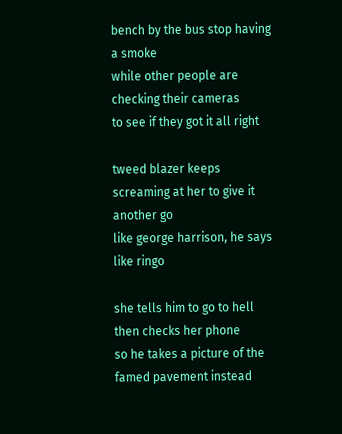bench by the bus stop having a smoke
while other people are checking their cameras
to see if they got it all right

tweed blazer keeps screaming at her to give it another go
like george harrison, he says  like ringo

she tells him to go to hell then checks her phone
so he takes a picture of the famed pavement instead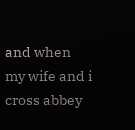and when my wife and i cross abbey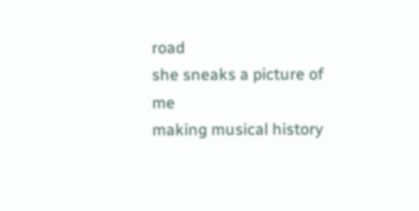road
she sneaks a picture of me
making musical history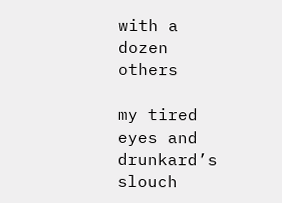with a dozen others

my tired eyes and drunkard’s slouch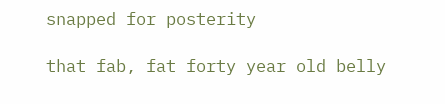snapped for posterity

that fab, fat forty year old belly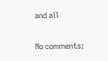and all


No comments: